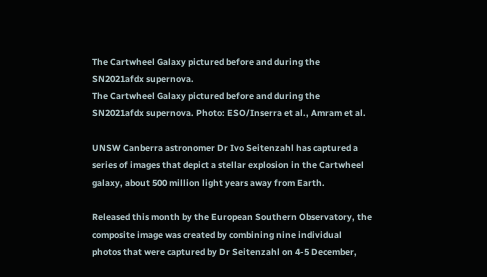The Cartwheel Galaxy pictured before and during the SN2021afdx supernova.
The Cartwheel Galaxy pictured before and during the SN2021afdx supernova. Photo: ESO/Inserra et al., Amram et al.

UNSW Canberra astronomer Dr Ivo Seitenzahl has captured a series of images that depict a stellar explosion in the Cartwheel galaxy, about 500 million light years away from Earth.

Released this month by the European Southern Observatory, the composite image was created by combining nine individual photos that were captured by Dr Seitenzahl on 4-5 December,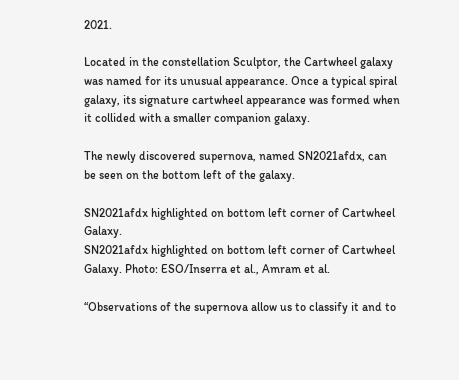2021.

Located in the constellation Sculptor, the Cartwheel galaxy was named for its unusual appearance. Once a typical spiral galaxy, its signature cartwheel appearance was formed when it collided with a smaller companion galaxy.

The newly discovered supernova, named SN2021afdx, can be seen on the bottom left of the galaxy.

SN2021afdx highlighted on bottom left corner of Cartwheel Galaxy.
SN2021afdx highlighted on bottom left corner of Cartwheel Galaxy. Photo: ESO/Inserra et al., Amram et al.

“Observations of the supernova allow us to classify it and to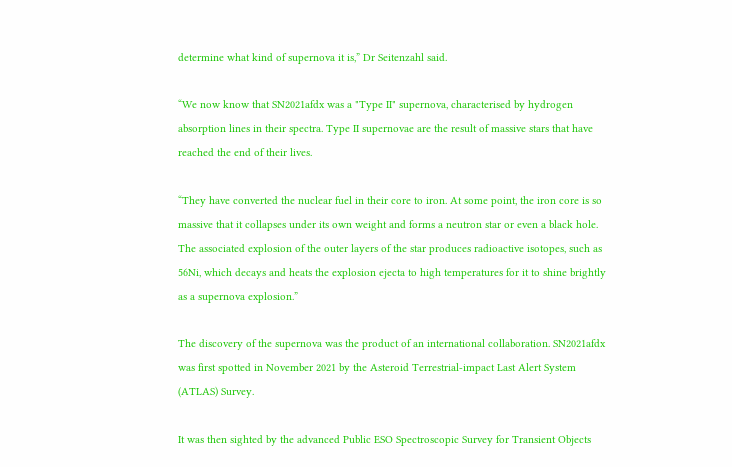determine what kind of supernova it is,” Dr Seitenzahl said.

“We now know that SN2021afdx was a "Type II" supernova, characterised by hydrogen absorption lines in their spectra. Type II supernovae are the result of massive stars that have reached the end of their lives.

“They have converted the nuclear fuel in their core to iron. At some point, the iron core is so massive that it collapses under its own weight and forms a neutron star or even a black hole. The associated explosion of the outer layers of the star produces radioactive isotopes, such as 56Ni, which decays and heats the explosion ejecta to high temperatures for it to shine brightly as a supernova explosion.”

The discovery of the supernova was the product of an international collaboration. SN2021afdx was first spotted in November 2021 by the Asteroid Terrestrial-impact Last Alert System (ATLAS) Survey.

It was then sighted by the advanced Public ESO Spectroscopic Survey for Transient Objects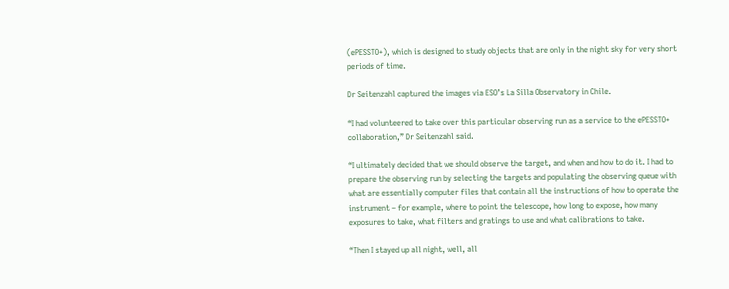(ePESSTO+), which is designed to study objects that are only in the night sky for very short periods of time.

Dr Seitenzahl captured the images via ESO’s La Silla Observatory in Chile.

“I had volunteered to take over this particular observing run as a service to the ePESSTO+ collaboration,” Dr Seitenzahl said.

“I ultimately decided that we should observe the target, and when and how to do it. I had to prepare the observing run by selecting the targets and populating the observing queue with what are essentially computer files that contain all the instructions of how to operate the instrument – for example, where to point the telescope, how long to expose, how many exposures to take, what filters and gratings to use and what calibrations to take.

“Then I stayed up all night, well, all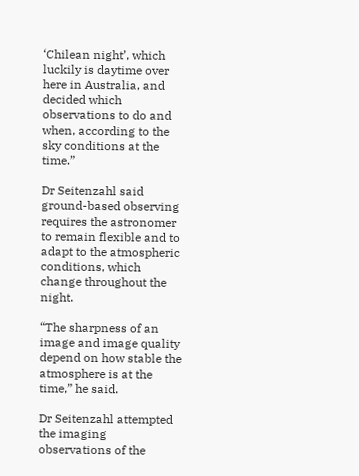‘Chilean night’, which luckily is daytime over here in Australia, and decided which observations to do and when, according to the sky conditions at the time.”

Dr Seitenzahl said ground-based observing requires the astronomer to remain flexible and to adapt to the atmospheric conditions, which change throughout the night.

“The sharpness of an image and image quality depend on how stable the atmosphere is at the time,” he said.

Dr Seitenzahl attempted the imaging observations of the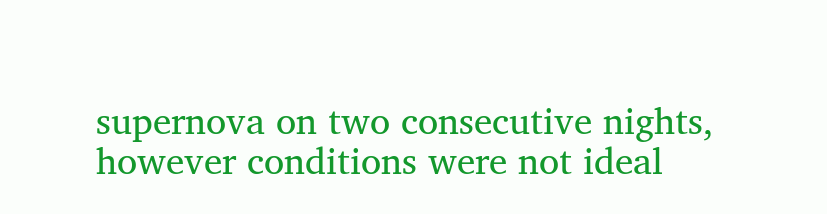supernova on two consecutive nights, however conditions were not ideal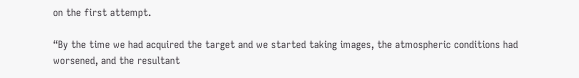on the first attempt.

“By the time we had acquired the target and we started taking images, the atmospheric conditions had worsened, and the resultant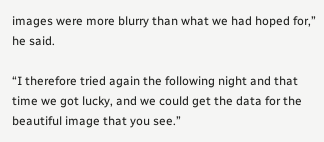images were more blurry than what we had hoped for,” he said.

“I therefore tried again the following night and that time we got lucky, and we could get the data for the beautiful image that you see.”